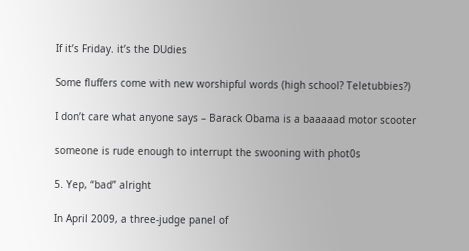If it’s Friday. it’s the DUdies

Some fluffers come with new worshipful words (high school? Teletubbies?)

I don’t care what anyone says – Barack Obama is a baaaaad motor scooter

someone is rude enough to interrupt the swooning with phot0s

5. Yep, “bad” alright

In April 2009, a three-judge panel of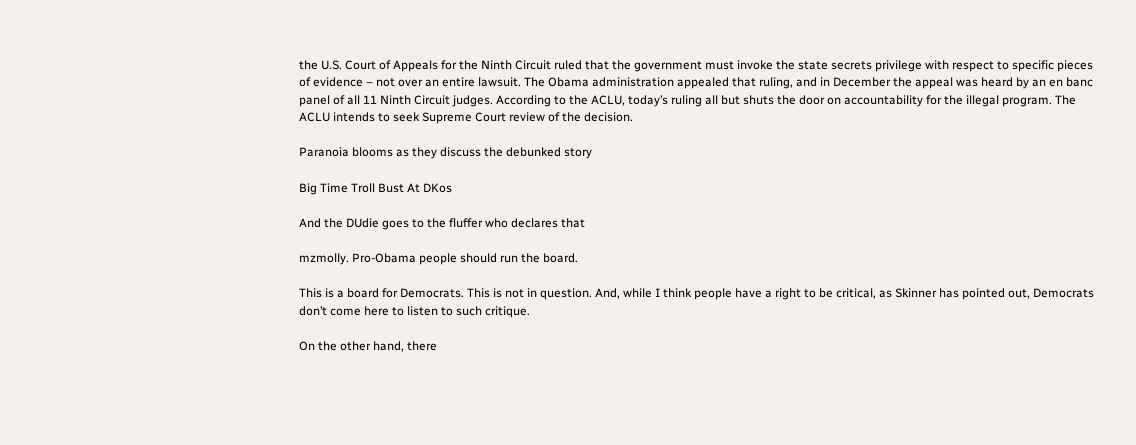the U.S. Court of Appeals for the Ninth Circuit ruled that the government must invoke the state secrets privilege with respect to specific pieces of evidence – not over an entire lawsuit. The Obama administration appealed that ruling, and in December the appeal was heard by an en banc panel of all 11 Ninth Circuit judges. According to the ACLU, today’s ruling all but shuts the door on accountability for the illegal program. The ACLU intends to seek Supreme Court review of the decision.

Paranoia blooms as they discuss the debunked story

Big Time Troll Bust At DKos

And the DUdie goes to the fluffer who declares that

mzmolly. Pro-Obama people should run the board.

This is a board for Democrats. This is not in question. And, while I think people have a right to be critical, as Skinner has pointed out, Democrats don’t come here to listen to such critique.

On the other hand, there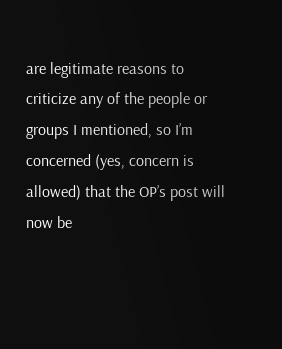are legitimate reasons to criticize any of the people or groups I mentioned, so I’m concerned (yes, concern is allowed) that the OP’s post will now be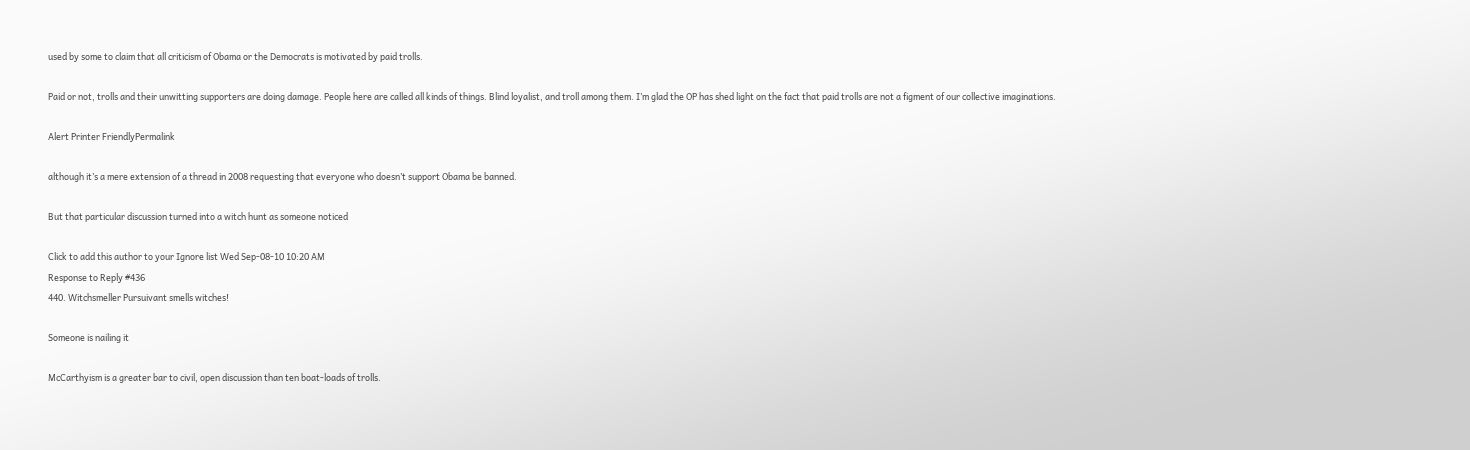used by some to claim that all criticism of Obama or the Democrats is motivated by paid trolls.

Paid or not, trolls and their unwitting supporters are doing damage. People here are called all kinds of things. Blind loyalist, and troll among them. I’m glad the OP has shed light on the fact that paid trolls are not a figment of our collective imaginations.

Alert Printer FriendlyPermalink

although it’s a mere extension of a thread in 2008 requesting that everyone who doesn’t support Obama be banned.

But that particular discussion turned into a witch hunt as someone noticed

Click to add this author to your Ignore list Wed Sep-08-10 10:20 AM
Response to Reply #436
440. Witchsmeller Pursuivant smells witches!

Someone is nailing it

McCarthyism is a greater bar to civil, open discussion than ten boat-loads of trolls.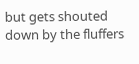but gets shouted down by the fluffers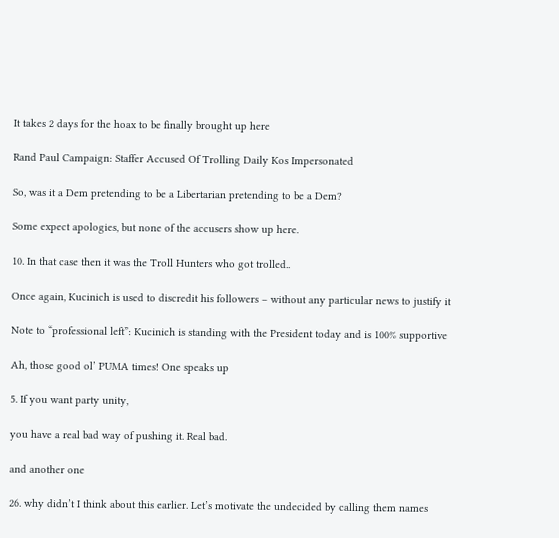It takes 2 days for the hoax to be finally brought up here

Rand Paul Campaign: Staffer Accused Of Trolling Daily Kos Impersonated

So, was it a Dem pretending to be a Libertarian pretending to be a Dem?

Some expect apologies, but none of the accusers show up here.

10. In that case then it was the Troll Hunters who got trolled..

Once again, Kucinich is used to discredit his followers – without any particular news to justify it

Note to “professional left”: Kucinich is standing with the President today and is 100% supportive

Ah, those good ol’ PUMA times! One speaks up

5. If you want party unity,

you have a real bad way of pushing it. Real bad.

and another one

26. why didn’t I think about this earlier. Let’s motivate the undecided by calling them names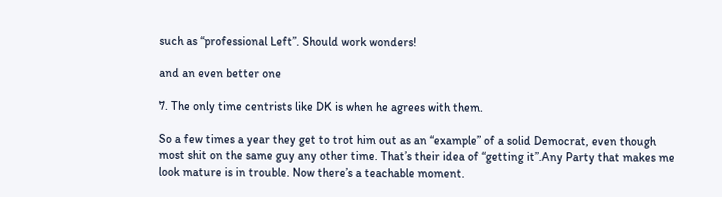such as “professional Left”. Should work wonders!

and an even better one

7. The only time centrists like DK is when he agrees with them.

So a few times a year they get to trot him out as an “example” of a solid Democrat, even though most shit on the same guy any other time. That’s their idea of “getting it”.Any Party that makes me look mature is in trouble. Now there’s a teachable moment.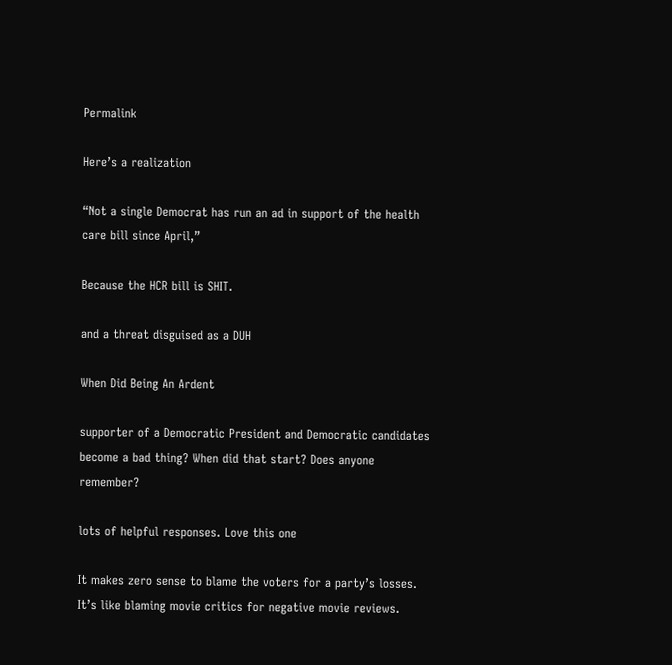Permalink

Here’s a realization

“Not a single Democrat has run an ad in support of the health care bill since April,”

Because the HCR bill is SHIT.

and a threat disguised as a DUH

When Did Being An Ardent

supporter of a Democratic President and Democratic candidates become a bad thing? When did that start? Does anyone remember?

lots of helpful responses. Love this one

It makes zero sense to blame the voters for a party’s losses. It’s like blaming movie critics for negative movie reviews.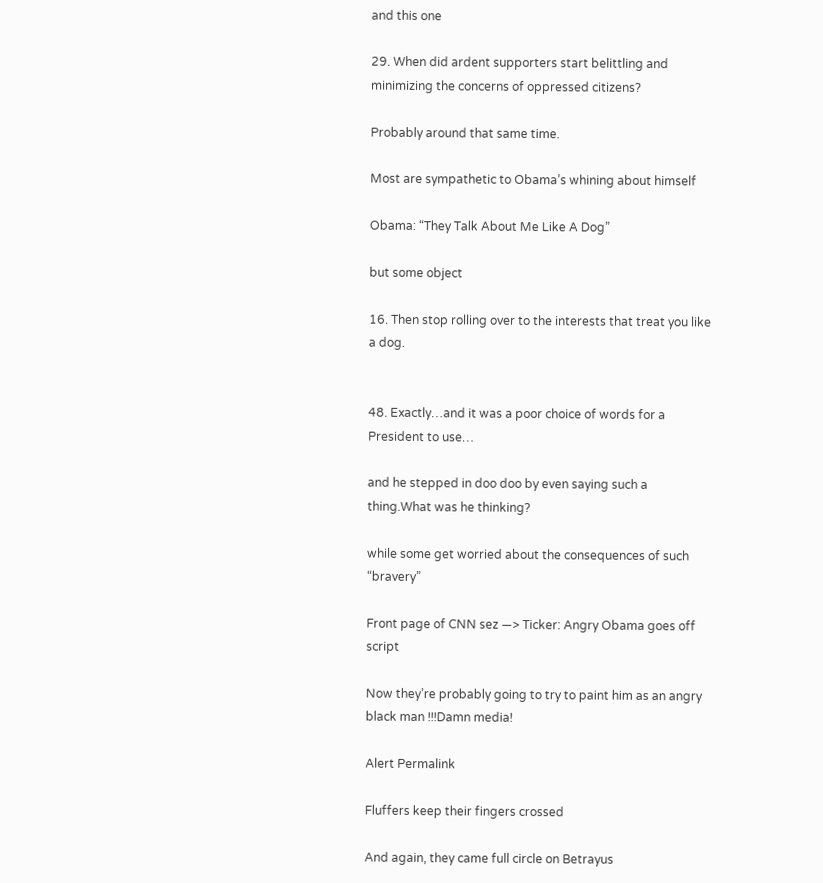and this one

29. When did ardent supporters start belittling and minimizing the concerns of oppressed citizens?

Probably around that same time.

Most are sympathetic to Obama’s whining about himself

Obama: “They Talk About Me Like A Dog”

but some object

16. Then stop rolling over to the interests that treat you like a dog.


48. Exactly…and it was a poor choice of words for a President to use…

and he stepped in doo doo by even saying such a thing.What was he thinking?

while some get worried about the consequences of such “bravery”

Front page of CNN sez —> Ticker: Angry Obama goes off script

Now they’re probably going to try to paint him as an angry black man !!!Damn media!

Alert Permalink

Fluffers keep their fingers crossed

And again, they came full circle on Betrayus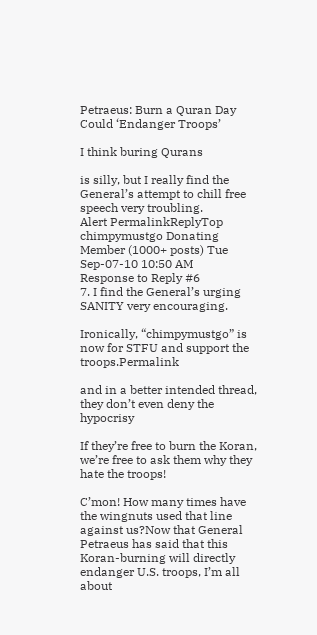Petraeus: Burn a Quran Day Could ‘Endanger Troops’

I think buring Qurans

is silly, but I really find the General’s attempt to chill free speech very troubling.
Alert PermalinkReplyTop
chimpymustgo Donating Member (1000+ posts) Tue Sep-07-10 10:50 AM
Response to Reply #6
7. I find the General’s urging SANITY very encouraging.

Ironically, “chimpymustgo” is now for STFU and support the troops.Permalink

and in a better intended thread, they don’t even deny the hypocrisy

If they’re free to burn the Koran, we’re free to ask them why they hate the troops!

C’mon! How many times have the wingnuts used that line against us?Now that General Petraeus has said that this Koran-burning will directly endanger U.S. troops, I’m all about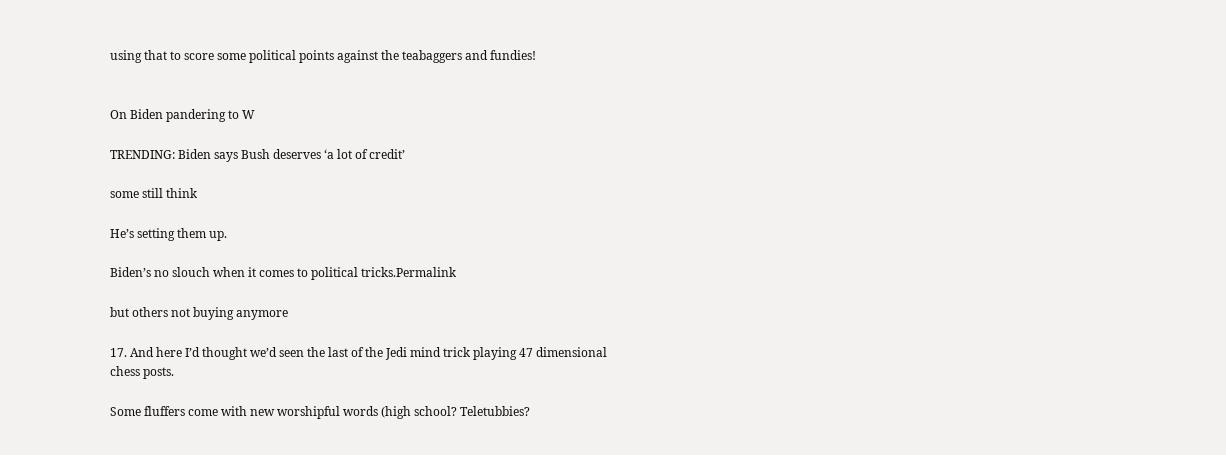using that to score some political points against the teabaggers and fundies!


On Biden pandering to W

TRENDING: Biden says Bush deserves ‘a lot of credit’

some still think

He’s setting them up.

Biden’s no slouch when it comes to political tricks.Permalink

but others not buying anymore

17. And here I’d thought we’d seen the last of the Jedi mind trick playing 47 dimensional chess posts.

Some fluffers come with new worshipful words (high school? Teletubbies?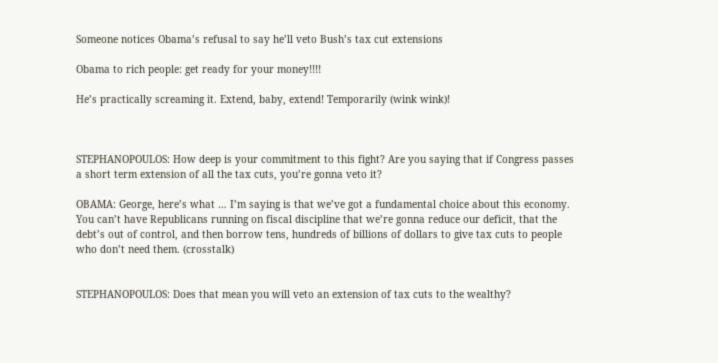Someone notices Obama’s refusal to say he’ll veto Bush’s tax cut extensions

Obama to rich people: get ready for your money!!!!

He’s practically screaming it. Extend, baby, extend! Temporarily (wink wink)!



STEPHANOPOULOS: How deep is your commitment to this fight? Are you saying that if Congress passes a short term extension of all the tax cuts, you’re gonna veto it?

OBAMA: George, here’s what … I’m saying is that we’ve got a fundamental choice about this economy. You can’t have Republicans running on fiscal discipline that we’re gonna reduce our deficit, that the debt’s out of control, and then borrow tens, hundreds of billions of dollars to give tax cuts to people who don’t need them. (crosstalk)


STEPHANOPOULOS: Does that mean you will veto an extension of tax cuts to the wealthy?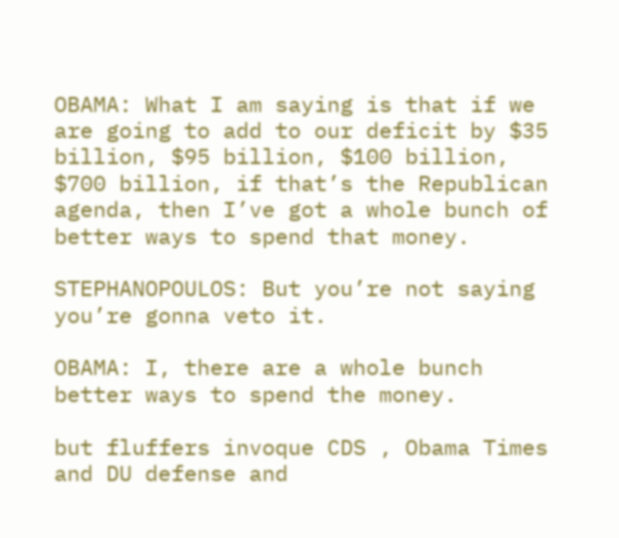OBAMA: What I am saying is that if we are going to add to our deficit by $35 billion, $95 billion, $100 billion, $700 billion, if that’s the Republican agenda, then I’ve got a whole bunch of better ways to spend that money.

STEPHANOPOULOS: But you’re not saying you’re gonna veto it.

OBAMA: I, there are a whole bunch better ways to spend the money.

but fluffers invoque CDS , Obama Times and DU defense and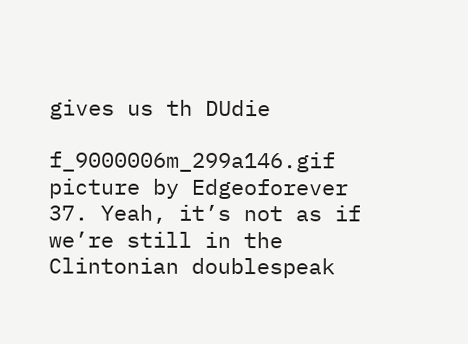gives us th DUdie

f_9000006m_299a146.gif picture by Edgeoforever
37. Yeah, it’s not as if we’re still in the Clintonian doublespeak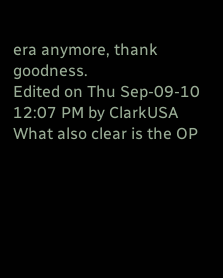era anymore, thank goodness.
Edited on Thu Sep-09-10 12:07 PM by ClarkUSA
What also clear is the OP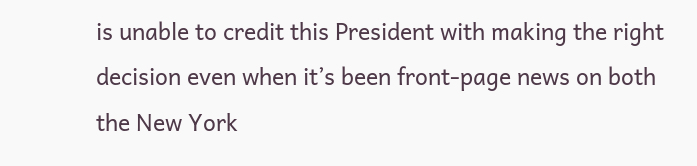is unable to credit this President with making the right decision even when it’s been front-page news on both the New York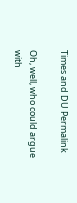Times and DU Permalink

Oh, well, who could argue with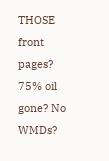THOSE front pages? 75% oil gone? No WMDs?